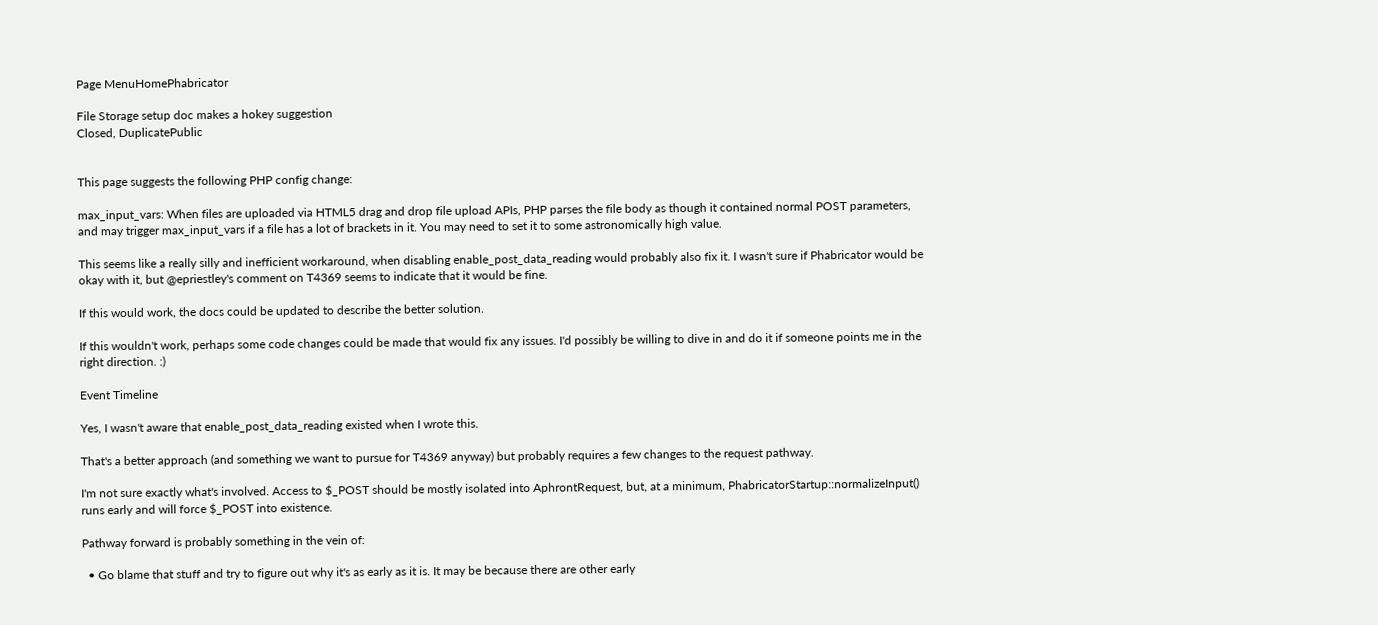Page MenuHomePhabricator

File Storage setup doc makes a hokey suggestion
Closed, DuplicatePublic


This page suggests the following PHP config change:

max_input_vars: When files are uploaded via HTML5 drag and drop file upload APIs, PHP parses the file body as though it contained normal POST parameters, and may trigger max_input_vars if a file has a lot of brackets in it. You may need to set it to some astronomically high value.

This seems like a really silly and inefficient workaround, when disabling enable_post_data_reading would probably also fix it. I wasn't sure if Phabricator would be okay with it, but @epriestley's comment on T4369 seems to indicate that it would be fine.

If this would work, the docs could be updated to describe the better solution.

If this wouldn't work, perhaps some code changes could be made that would fix any issues. I'd possibly be willing to dive in and do it if someone points me in the right direction. :)

Event Timeline

Yes, I wasn't aware that enable_post_data_reading existed when I wrote this.

That's a better approach (and something we want to pursue for T4369 anyway) but probably requires a few changes to the request pathway.

I'm not sure exactly what's involved. Access to $_POST should be mostly isolated into AphrontRequest, but, at a minimum, PhabricatorStartup::normalizeInput() runs early and will force $_POST into existence.

Pathway forward is probably something in the vein of:

  • Go blame that stuff and try to figure out why it's as early as it is. It may be because there are other early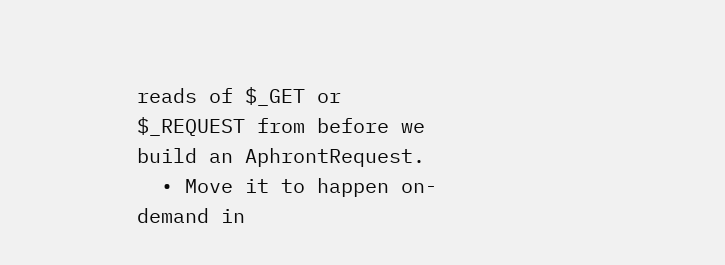reads of $_GET or $_REQUEST from before we build an AphrontRequest.
  • Move it to happen on-demand in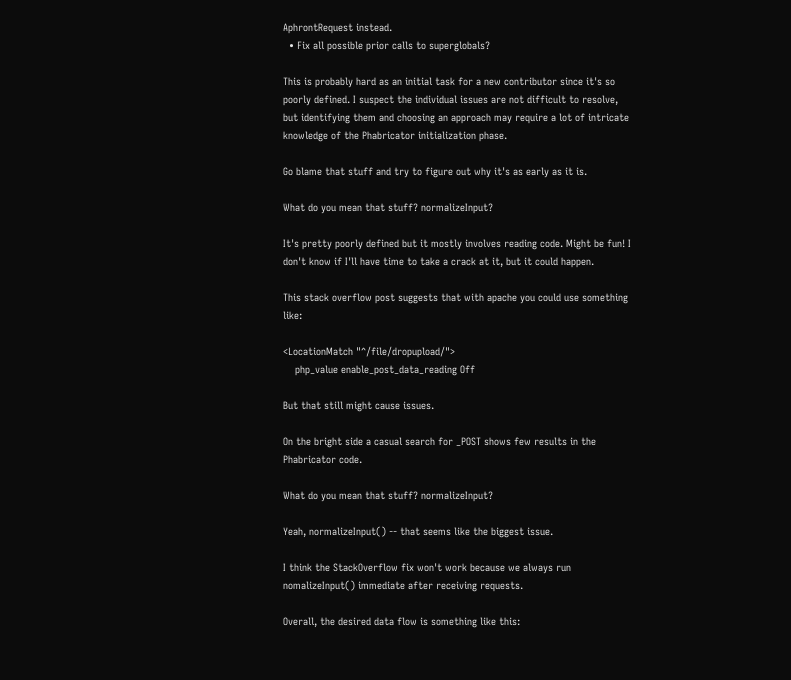AphrontRequest instead.
  • Fix all possible prior calls to superglobals?

This is probably hard as an initial task for a new contributor since it's so poorly defined. I suspect the individual issues are not difficult to resolve, but identifying them and choosing an approach may require a lot of intricate knowledge of the Phabricator initialization phase.

Go blame that stuff and try to figure out why it's as early as it is.

What do you mean that stuff? normalizeInput?

It's pretty poorly defined but it mostly involves reading code. Might be fun! I don't know if I'll have time to take a crack at it, but it could happen.

This stack overflow post suggests that with apache you could use something like:

<LocationMatch "^/file/dropupload/">
    php_value enable_post_data_reading Off

But that still might cause issues.

On the bright side a casual search for _POST shows few results in the Phabricator code.

What do you mean that stuff? normalizeInput?

Yeah, normalizeInput() -- that seems like the biggest issue.

I think the StackOverflow fix won't work because we always run nomalizeInput() immediate after receiving requests.

Overall, the desired data flow is something like this: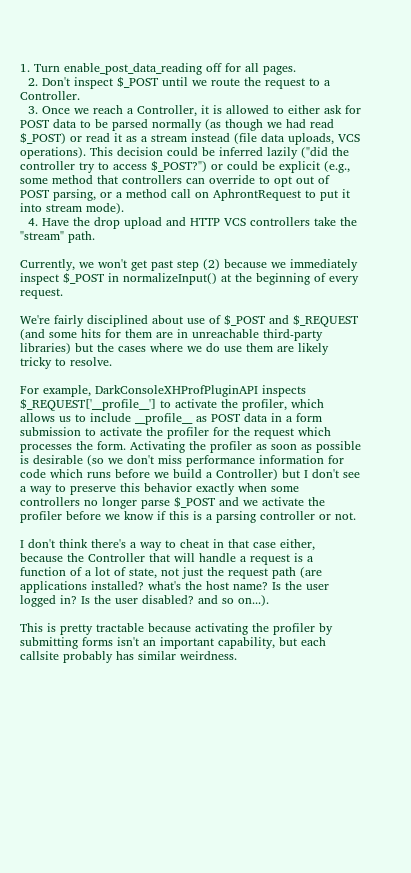1. Turn enable_post_data_reading off for all pages.
  2. Don't inspect $_POST until we route the request to a Controller.
  3. Once we reach a Controller, it is allowed to either ask for POST data to be parsed normally (as though we had read $_POST) or read it as a stream instead (file data uploads, VCS operations). This decision could be inferred lazily ("did the controller try to access $_POST?") or could be explicit (e.g., some method that controllers can override to opt out of POST parsing, or a method call on AphrontRequest to put it into stream mode).
  4. Have the drop upload and HTTP VCS controllers take the "stream" path.

Currently, we won't get past step (2) because we immediately inspect $_POST in normalizeInput() at the beginning of every request.

We're fairly disciplined about use of $_POST and $_REQUEST (and some hits for them are in unreachable third-party libraries) but the cases where we do use them are likely tricky to resolve.

For example, DarkConsoleXHProfPluginAPI inspects $_REQUEST['__profile__'] to activate the profiler, which allows us to include __profile__ as POST data in a form submission to activate the profiler for the request which processes the form. Activating the profiler as soon as possible is desirable (so we don't miss performance information for code which runs before we build a Controller) but I don't see a way to preserve this behavior exactly when some controllers no longer parse $_POST and we activate the profiler before we know if this is a parsing controller or not.

I don't think there's a way to cheat in that case either, because the Controller that will handle a request is a function of a lot of state, not just the request path (are applications installed? what's the host name? Is the user logged in? Is the user disabled? and so on...).

This is pretty tractable because activating the profiler by submitting forms isn't an important capability, but each callsite probably has similar weirdness.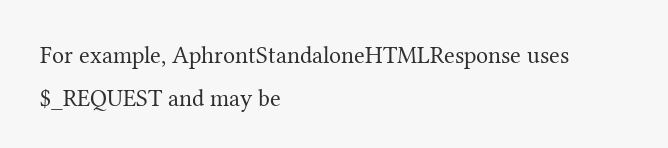For example, AphrontStandaloneHTMLResponse uses $_REQUEST and may be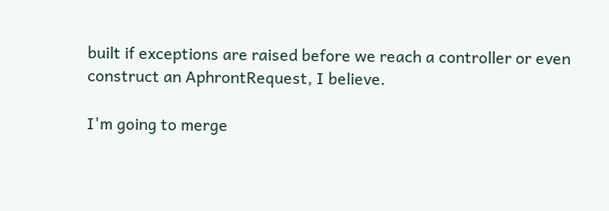built if exceptions are raised before we reach a controller or even construct an AphrontRequest, I believe.

I'm going to merge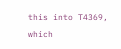this into T4369, which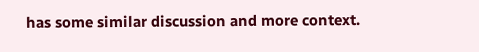has some similar discussion and more context.